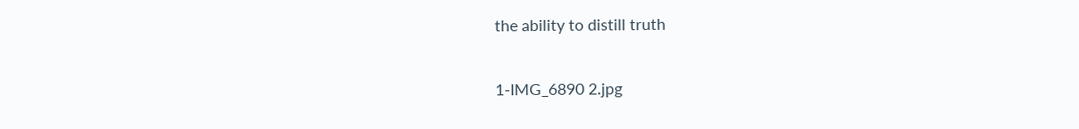the ability to distill truth

1-IMG_6890 2.jpg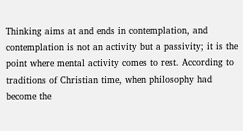Thinking aims at and ends in contemplation, and contemplation is not an activity but a passivity; it is the point where mental activity comes to rest. According to traditions of Christian time, when philosophy had become the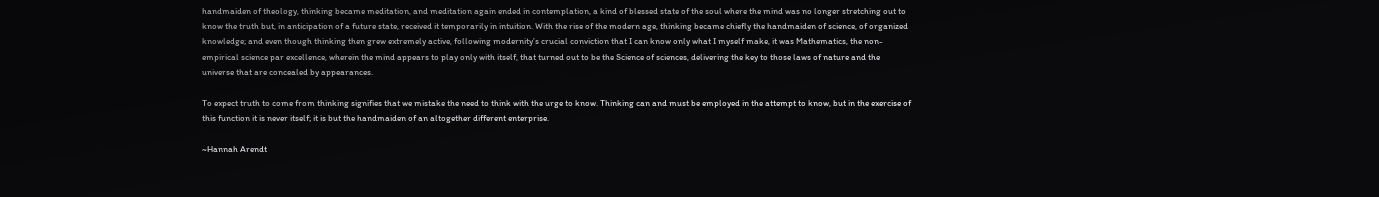handmaiden of theology, thinking became meditation, and meditation again ended in contemplation, a kind of blessed state of the soul where the mind was no longer stretching out to know the truth but, in anticipation of a future state, received it temporarily in intuition. With the rise of the modern age, thinking became chiefly the handmaiden of science, of organized knowledge; and even though thinking then grew extremely active, following modernity’s crucial conviction that I can know only what I myself make, it was Mathematics, the non-empirical science par excellence, wherein the mind appears to play only with itself, that turned out to be the Science of sciences, delivering the key to those laws of nature and the universe that are concealed by appearances.

To expect truth to come from thinking signifies that we mistake the need to think with the urge to know. Thinking can and must be employed in the attempt to know, but in the exercise of this function it is never itself; it is but the handmaiden of an altogether different enterprise.

~Hannah Arendt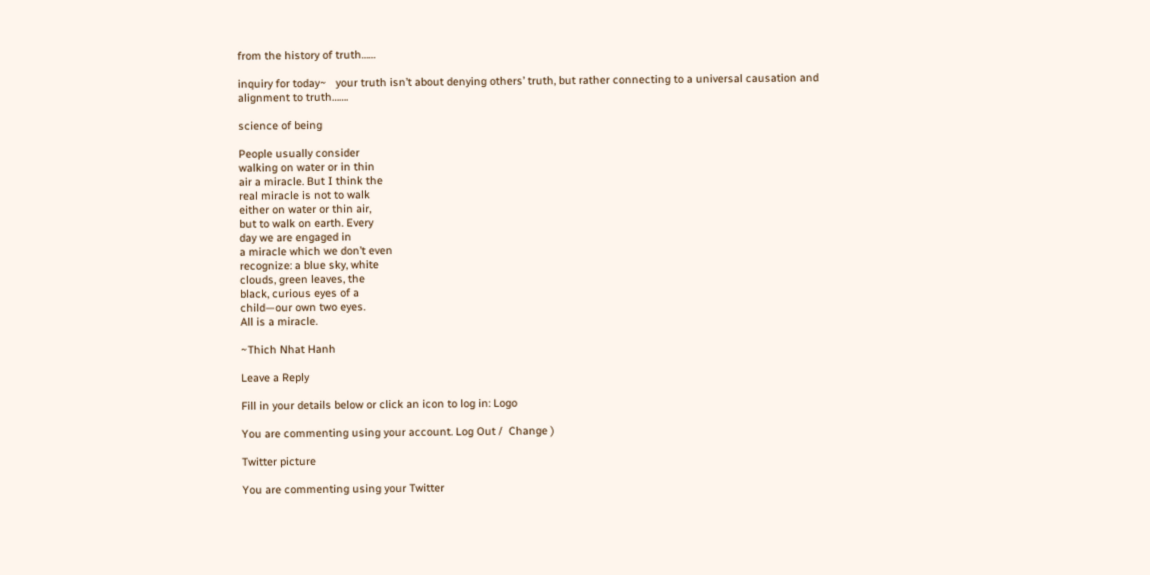from the history of truth……

inquiry for today~   your truth isn’t about denying others’ truth, but rather connecting to a universal causation and alignment to truth…….

science of being

People usually consider
walking on water or in thin
air a miracle. But I think the
real miracle is not to walk
either on water or thin air,
but to walk on earth. Every
day we are engaged in
a miracle which we don’t even
recognize: a blue sky, white
clouds, green leaves, the
black, curious eyes of a
child—our own two eyes.
All is a miracle.

~Thich Nhat Hanh

Leave a Reply

Fill in your details below or click an icon to log in: Logo

You are commenting using your account. Log Out /  Change )

Twitter picture

You are commenting using your Twitter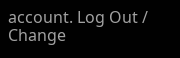account. Log Out /  Change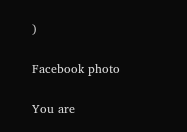)

Facebook photo

You are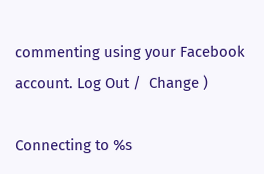commenting using your Facebook account. Log Out /  Change )

Connecting to %s